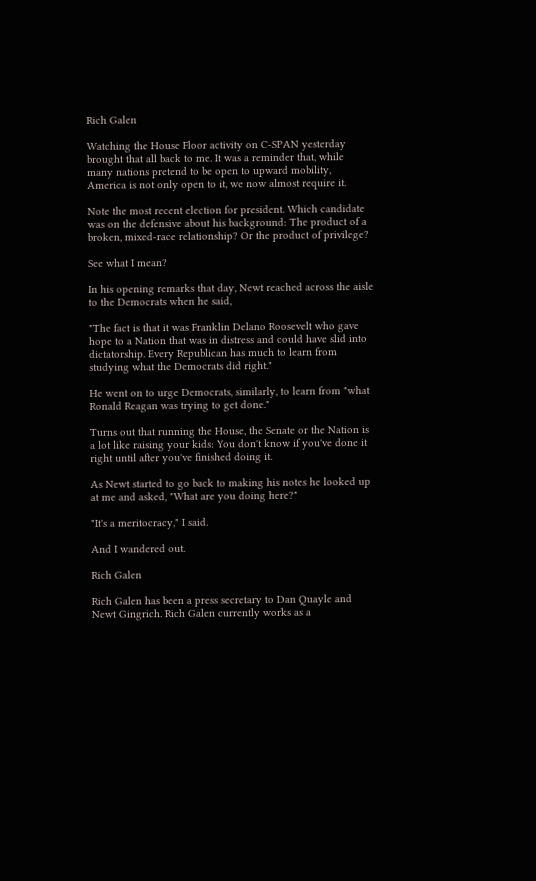Rich Galen

Watching the House Floor activity on C-SPAN yesterday brought that all back to me. It was a reminder that, while many nations pretend to be open to upward mobility, America is not only open to it, we now almost require it.

Note the most recent election for president. Which candidate was on the defensive about his background: The product of a broken, mixed-race relationship? Or the product of privilege?

See what I mean?

In his opening remarks that day, Newt reached across the aisle to the Democrats when he said,

"The fact is that it was Franklin Delano Roosevelt who gave hope to a Nation that was in distress and could have slid into dictatorship. Every Republican has much to learn from studying what the Democrats did right."

He went on to urge Democrats, similarly, to learn from "what Ronald Reagan was trying to get done."

Turns out that running the House, the Senate or the Nation is a lot like raising your kids: You don't know if you've done it right until after you've finished doing it.

As Newt started to go back to making his notes he looked up at me and asked, "What are you doing here?"

"It's a meritocracy," I said.

And I wandered out.

Rich Galen

Rich Galen has been a press secretary to Dan Quayle and Newt Gingrich. Rich Galen currently works as a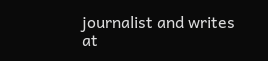journalist and writes at